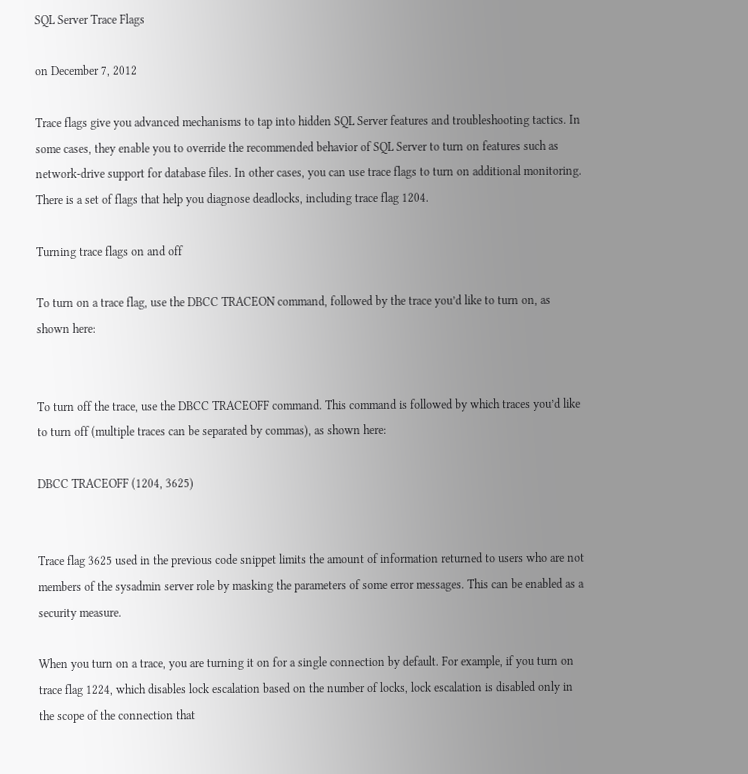SQL Server Trace Flags

on December 7, 2012

Trace flags give you advanced mechanisms to tap into hidden SQL Server features and troubleshooting tactics. In some cases, they enable you to override the recommended behavior of SQL Server to turn on features such as network-drive support for database files. In other cases, you can use trace flags to turn on additional monitoring. There is a set of flags that help you diagnose deadlocks, including trace flag 1204.

Turning trace flags on and off

To turn on a trace flag, use the DBCC TRACEON command, followed by the trace you’d like to turn on, as shown here:


To turn off the trace, use the DBCC TRACEOFF command. This command is followed by which traces you’d like to turn off (multiple traces can be separated by commas), as shown here:

DBCC TRACEOFF (1204, 3625)


Trace flag 3625 used in the previous code snippet limits the amount of information returned to users who are not members of the sysadmin server role by masking the parameters of some error messages. This can be enabled as a security measure.

When you turn on a trace, you are turning it on for a single connection by default. For example, if you turn on trace flag 1224, which disables lock escalation based on the number of locks, lock escalation is disabled only in the scope of the connection that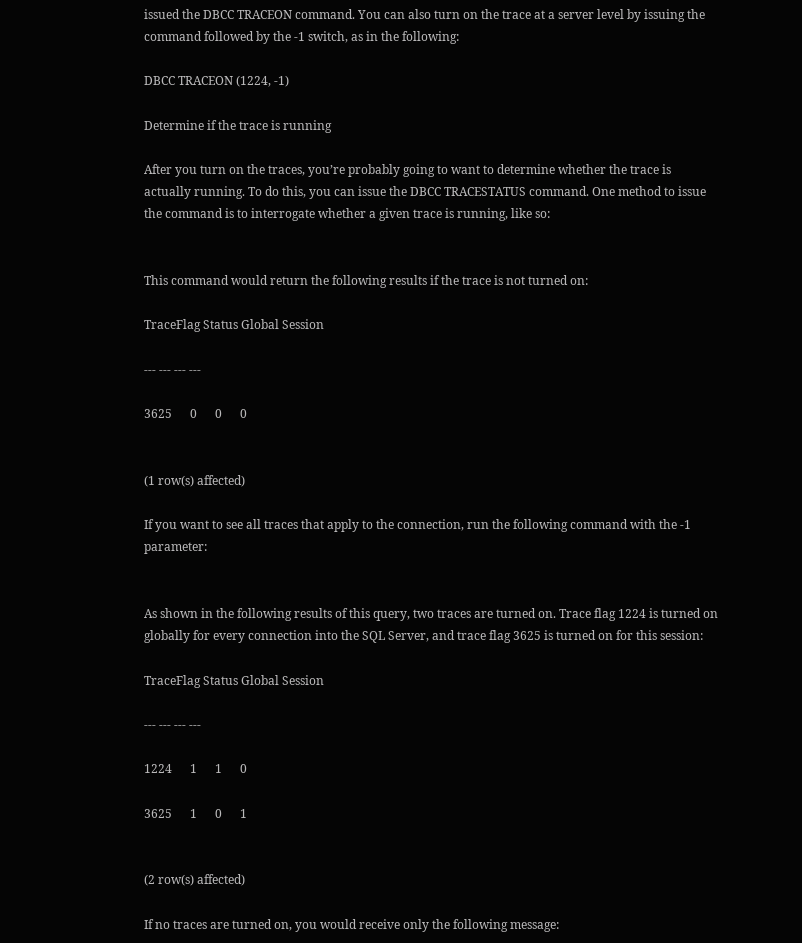issued the DBCC TRACEON command. You can also turn on the trace at a server level by issuing the command followed by the -1 switch, as in the following:

DBCC TRACEON (1224, -1)

Determine if the trace is running

After you turn on the traces, you’re probably going to want to determine whether the trace is actually running. To do this, you can issue the DBCC TRACESTATUS command. One method to issue the command is to interrogate whether a given trace is running, like so:


This command would return the following results if the trace is not turned on:

TraceFlag Status Global Session

--- --- --- ---

3625      0      0      0


(1 row(s) affected)

If you want to see all traces that apply to the connection, run the following command with the -1 parameter:


As shown in the following results of this query, two traces are turned on. Trace flag 1224 is turned on globally for every connection into the SQL Server, and trace flag 3625 is turned on for this session:

TraceFlag Status Global Session

--- --- --- ---

1224      1      1      0

3625      1      0      1


(2 row(s) affected)

If no traces are turned on, you would receive only the following message: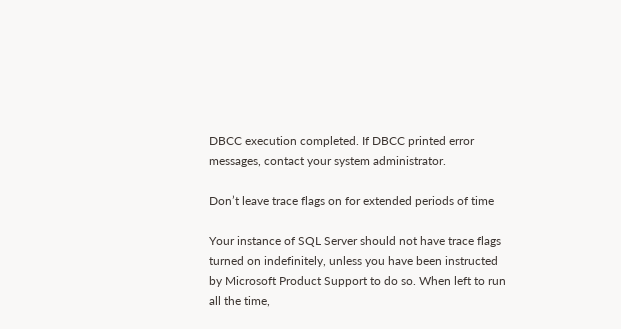DBCC execution completed. If DBCC printed error messages, contact your system administrator.

Don’t leave trace flags on for extended periods of time

Your instance of SQL Server should not have trace flags turned on indefinitely, unless you have been instructed by Microsoft Product Support to do so. When left to run all the time,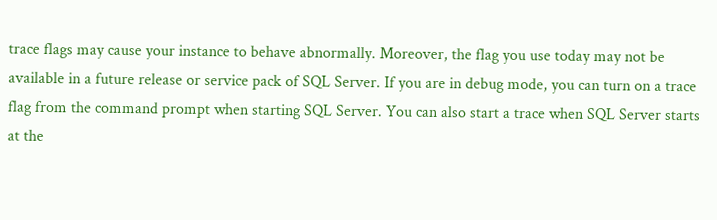trace flags may cause your instance to behave abnormally. Moreover, the flag you use today may not be available in a future release or service pack of SQL Server. If you are in debug mode, you can turn on a trace flag from the command prompt when starting SQL Server. You can also start a trace when SQL Server starts at the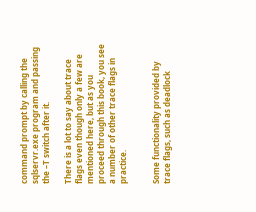command prompt by calling the sqlservr.exe program and passing the –T switch after it.

There is a lot to say about trace flags even though only a few are mentioned here, but as you proceed through this book, you see a number of other trace flags in practice.


Some functionality provided by trace flags, such as deadlock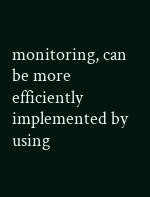monitoring, can be more efficiently implemented by using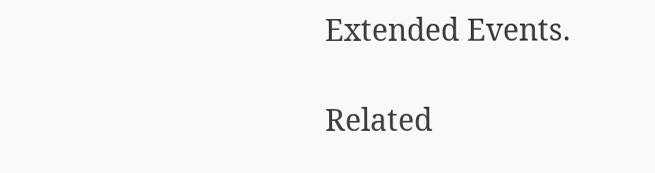Extended Events.

Related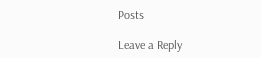Posts

Leave a Reply